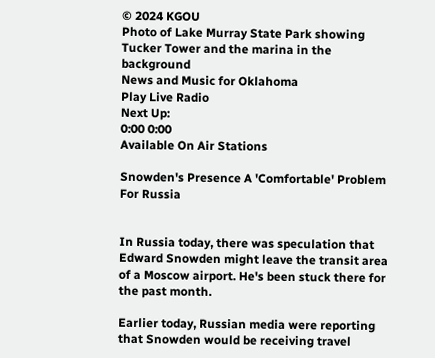© 2024 KGOU
Photo of Lake Murray State Park showing Tucker Tower and the marina in the background
News and Music for Oklahoma
Play Live Radio
Next Up:
0:00 0:00
Available On Air Stations

Snowden's Presence A 'Comfortable' Problem For Russia


In Russia today, there was speculation that Edward Snowden might leave the transit area of a Moscow airport. He's been stuck there for the past month.

Earlier today, Russian media were reporting that Snowden would be receiving travel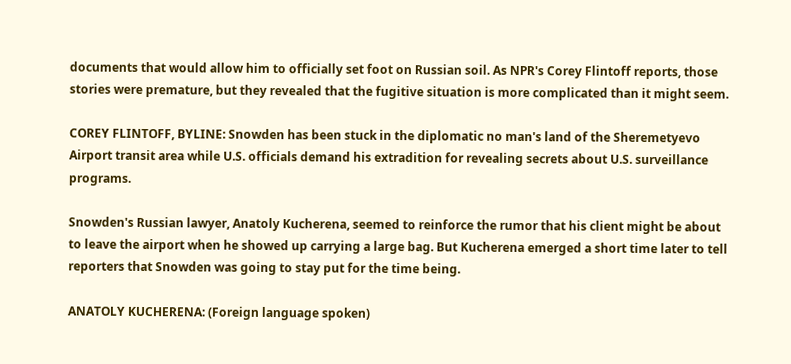documents that would allow him to officially set foot on Russian soil. As NPR's Corey Flintoff reports, those stories were premature, but they revealed that the fugitive situation is more complicated than it might seem.

COREY FLINTOFF, BYLINE: Snowden has been stuck in the diplomatic no man's land of the Sheremetyevo Airport transit area while U.S. officials demand his extradition for revealing secrets about U.S. surveillance programs.

Snowden's Russian lawyer, Anatoly Kucherena, seemed to reinforce the rumor that his client might be about to leave the airport when he showed up carrying a large bag. But Kucherena emerged a short time later to tell reporters that Snowden was going to stay put for the time being.

ANATOLY KUCHERENA: (Foreign language spoken)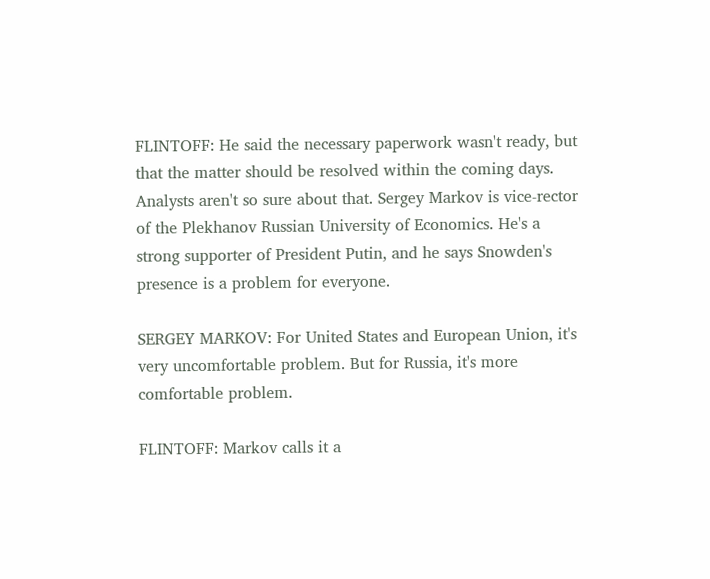FLINTOFF: He said the necessary paperwork wasn't ready, but that the matter should be resolved within the coming days. Analysts aren't so sure about that. Sergey Markov is vice-rector of the Plekhanov Russian University of Economics. He's a strong supporter of President Putin, and he says Snowden's presence is a problem for everyone.

SERGEY MARKOV: For United States and European Union, it's very uncomfortable problem. But for Russia, it's more comfortable problem.

FLINTOFF: Markov calls it a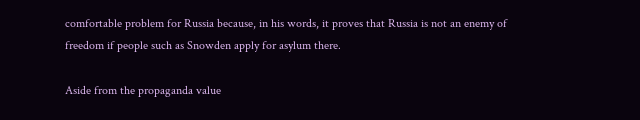comfortable problem for Russia because, in his words, it proves that Russia is not an enemy of freedom if people such as Snowden apply for asylum there.

Aside from the propaganda value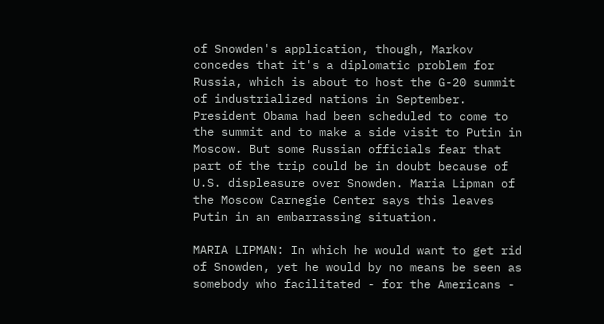of Snowden's application, though, Markov concedes that it's a diplomatic problem for Russia, which is about to host the G-20 summit of industrialized nations in September. President Obama had been scheduled to come to the summit and to make a side visit to Putin in Moscow. But some Russian officials fear that part of the trip could be in doubt because of U.S. displeasure over Snowden. Maria Lipman of the Moscow Carnegie Center says this leaves Putin in an embarrassing situation.

MARIA LIPMAN: In which he would want to get rid of Snowden, yet he would by no means be seen as somebody who facilitated - for the Americans -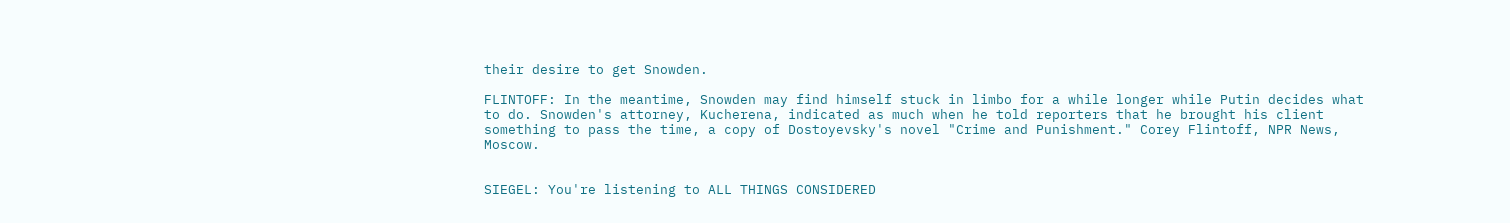their desire to get Snowden.

FLINTOFF: In the meantime, Snowden may find himself stuck in limbo for a while longer while Putin decides what to do. Snowden's attorney, Kucherena, indicated as much when he told reporters that he brought his client something to pass the time, a copy of Dostoyevsky's novel "Crime and Punishment." Corey Flintoff, NPR News, Moscow.


SIEGEL: You're listening to ALL THINGS CONSIDERED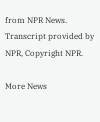from NPR News. Transcript provided by NPR, Copyright NPR.

More News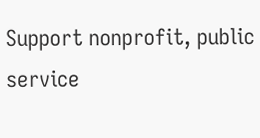Support nonprofit, public service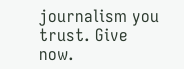journalism you trust. Give now.